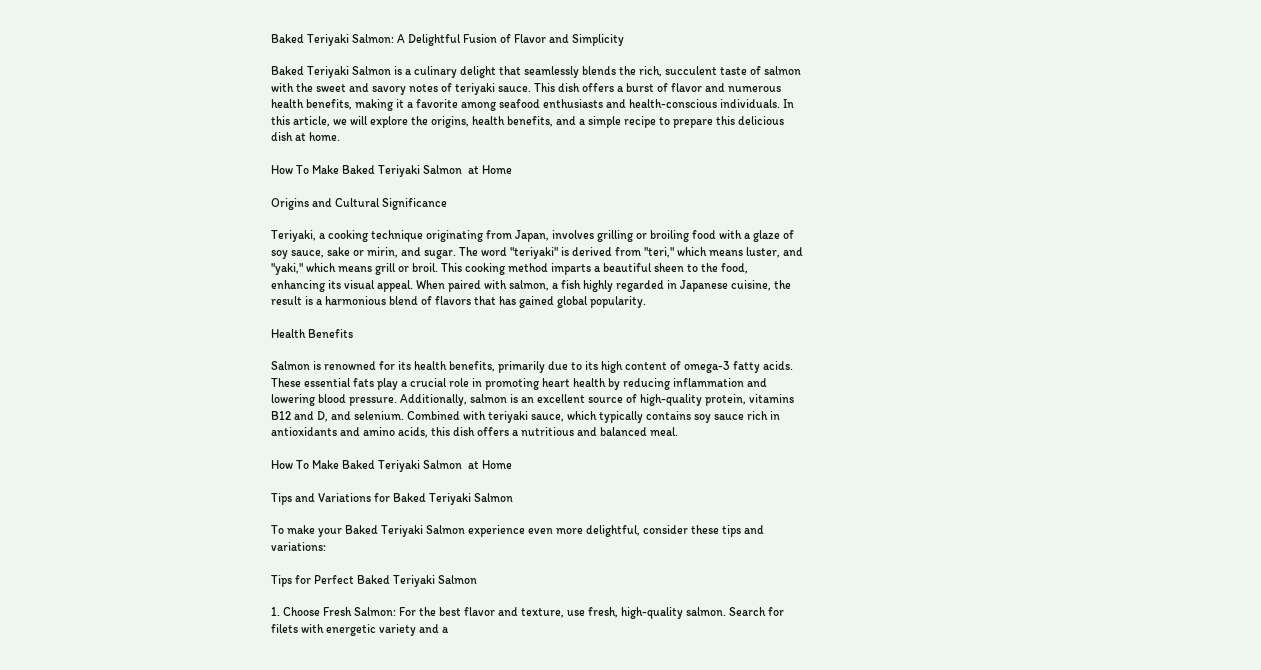Baked Teriyaki Salmon: A Delightful Fusion of Flavor and Simplicity

Baked Teriyaki Salmon is a culinary delight that seamlessly blends the rich, succulent taste of salmon with the sweet and savory notes of teriyaki sauce. This dish offers a burst of flavor and numerous health benefits, making it a favorite among seafood enthusiasts and health-conscious individuals. In this article, we will explore the origins, health benefits, and a simple recipe to prepare this delicious dish at home.

How To Make Baked Teriyaki Salmon  at Home

Origins and Cultural Significance

Teriyaki, a cooking technique originating from Japan, involves grilling or broiling food with a glaze of soy sauce, sake or mirin, and sugar. The word "teriyaki" is derived from "teri," which means luster, and "yaki," which means grill or broil. This cooking method imparts a beautiful sheen to the food, enhancing its visual appeal. When paired with salmon, a fish highly regarded in Japanese cuisine, the result is a harmonious blend of flavors that has gained global popularity.

Health Benefits

Salmon is renowned for its health benefits, primarily due to its high content of omega-3 fatty acids. These essential fats play a crucial role in promoting heart health by reducing inflammation and lowering blood pressure. Additionally, salmon is an excellent source of high-quality protein, vitamins B12 and D, and selenium. Combined with teriyaki sauce, which typically contains soy sauce rich in antioxidants and amino acids, this dish offers a nutritious and balanced meal.

How To Make Baked Teriyaki Salmon  at Home

Tips and Variations for Baked Teriyaki Salmon

To make your Baked Teriyaki Salmon experience even more delightful, consider these tips and variations:

Tips for Perfect Baked Teriyaki Salmon

1. Choose Fresh Salmon: For the best flavor and texture, use fresh, high-quality salmon. Search for filets with energetic variety and a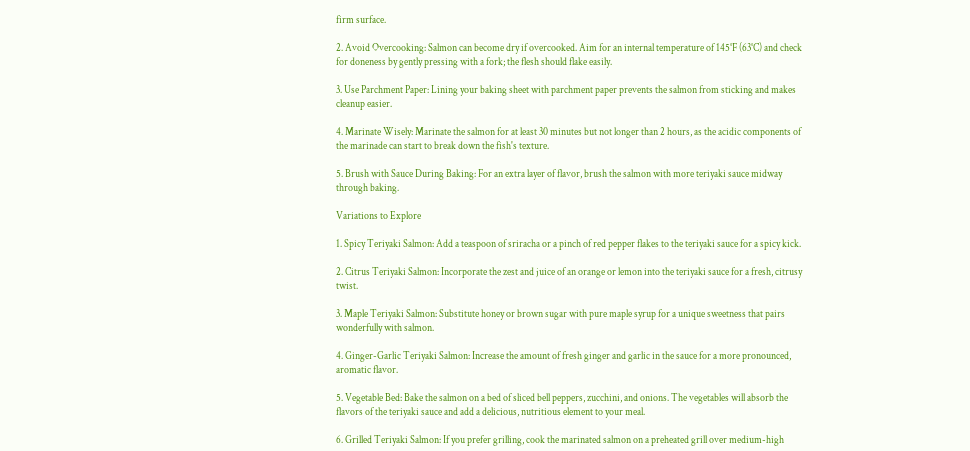firm surface.

2. Avoid Overcooking: Salmon can become dry if overcooked. Aim for an internal temperature of 145°F (63°C) and check for doneness by gently pressing with a fork; the flesh should flake easily.

3. Use Parchment Paper: Lining your baking sheet with parchment paper prevents the salmon from sticking and makes cleanup easier.

4. Marinate Wisely: Marinate the salmon for at least 30 minutes but not longer than 2 hours, as the acidic components of the marinade can start to break down the fish's texture.

5. Brush with Sauce During Baking: For an extra layer of flavor, brush the salmon with more teriyaki sauce midway through baking.

Variations to Explore

1. Spicy Teriyaki Salmon: Add a teaspoon of sriracha or a pinch of red pepper flakes to the teriyaki sauce for a spicy kick.

2. Citrus Teriyaki Salmon: Incorporate the zest and juice of an orange or lemon into the teriyaki sauce for a fresh, citrusy twist.

3. Maple Teriyaki Salmon: Substitute honey or brown sugar with pure maple syrup for a unique sweetness that pairs wonderfully with salmon.

4. Ginger-Garlic Teriyaki Salmon: Increase the amount of fresh ginger and garlic in the sauce for a more pronounced, aromatic flavor.

5. Vegetable Bed: Bake the salmon on a bed of sliced bell peppers, zucchini, and onions. The vegetables will absorb the flavors of the teriyaki sauce and add a delicious, nutritious element to your meal.

6. Grilled Teriyaki Salmon: If you prefer grilling, cook the marinated salmon on a preheated grill over medium-high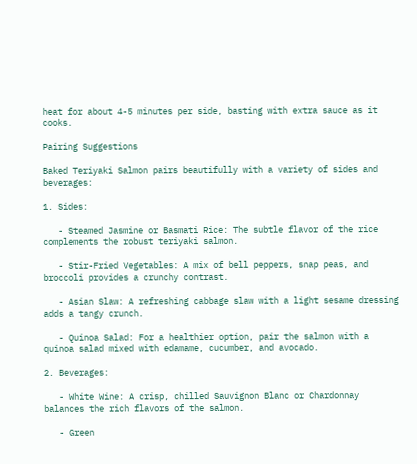heat for about 4-5 minutes per side, basting with extra sauce as it cooks.

Pairing Suggestions

Baked Teriyaki Salmon pairs beautifully with a variety of sides and beverages:

1. Sides:

   - Steamed Jasmine or Basmati Rice: The subtle flavor of the rice complements the robust teriyaki salmon.

   - Stir-Fried Vegetables: A mix of bell peppers, snap peas, and broccoli provides a crunchy contrast.

   - Asian Slaw: A refreshing cabbage slaw with a light sesame dressing adds a tangy crunch.

   - Quinoa Salad: For a healthier option, pair the salmon with a quinoa salad mixed with edamame, cucumber, and avocado.

2. Beverages:

   - White Wine: A crisp, chilled Sauvignon Blanc or Chardonnay balances the rich flavors of the salmon.

   - Green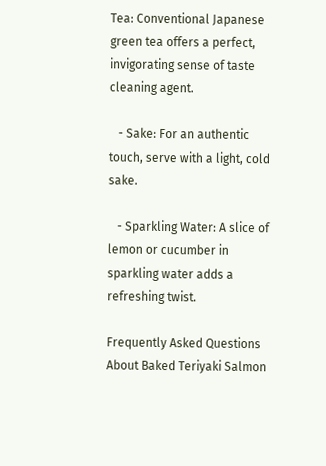Tea: Conventional Japanese green tea offers a perfect, invigorating sense of taste cleaning agent.

   - Sake: For an authentic touch, serve with a light, cold sake.

   - Sparkling Water: A slice of lemon or cucumber in sparkling water adds a refreshing twist.

Frequently Asked Questions About Baked Teriyaki Salmon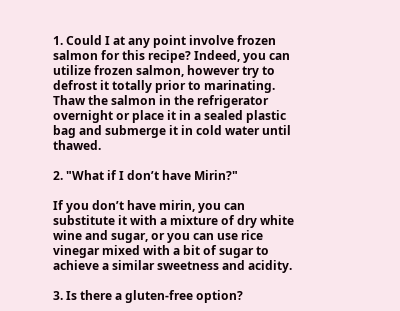1. Could I at any point involve frozen salmon for this recipe? Indeed, you can utilize frozen salmon, however try to defrost it totally prior to marinating. Thaw the salmon in the refrigerator overnight or place it in a sealed plastic bag and submerge it in cold water until thawed.

2. "What if I don’t have Mirin?"

If you don’t have mirin, you can substitute it with a mixture of dry white wine and sugar, or you can use rice vinegar mixed with a bit of sugar to achieve a similar sweetness and acidity.

3. Is there a gluten-free option?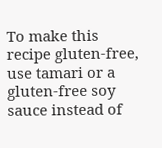To make this recipe gluten-free, use tamari or a gluten-free soy sauce instead of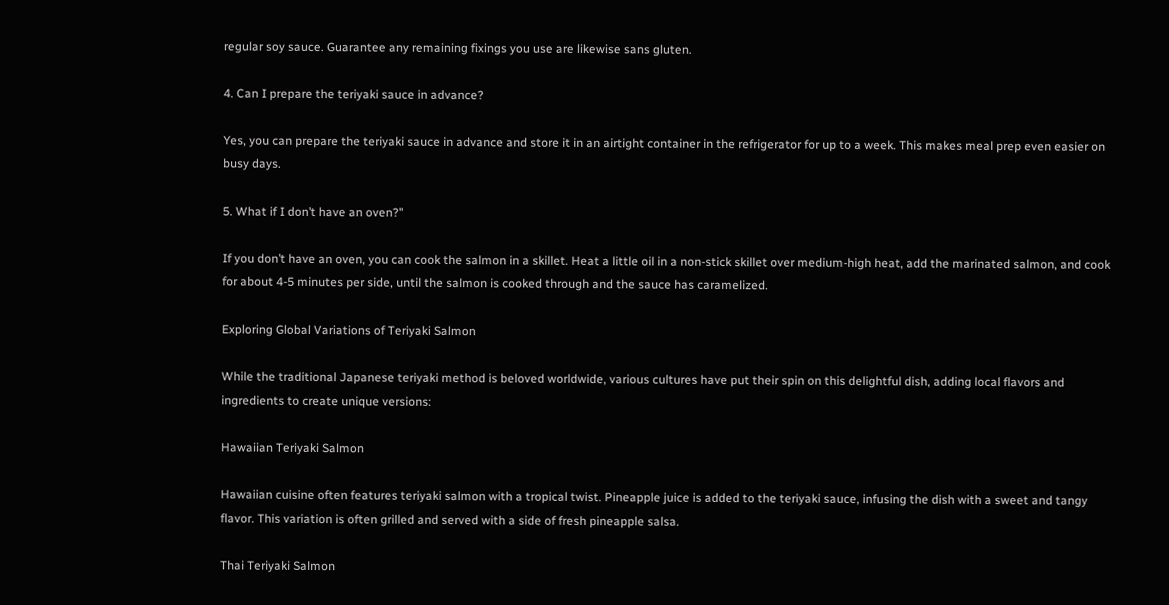regular soy sauce. Guarantee any remaining fixings you use are likewise sans gluten.

4. Can I prepare the teriyaki sauce in advance?

Yes, you can prepare the teriyaki sauce in advance and store it in an airtight container in the refrigerator for up to a week. This makes meal prep even easier on busy days.

5. What if I don’t have an oven?"

If you don’t have an oven, you can cook the salmon in a skillet. Heat a little oil in a non-stick skillet over medium-high heat, add the marinated salmon, and cook for about 4-5 minutes per side, until the salmon is cooked through and the sauce has caramelized.

Exploring Global Variations of Teriyaki Salmon

While the traditional Japanese teriyaki method is beloved worldwide, various cultures have put their spin on this delightful dish, adding local flavors and ingredients to create unique versions:

Hawaiian Teriyaki Salmon

Hawaiian cuisine often features teriyaki salmon with a tropical twist. Pineapple juice is added to the teriyaki sauce, infusing the dish with a sweet and tangy flavor. This variation is often grilled and served with a side of fresh pineapple salsa.

Thai Teriyaki Salmon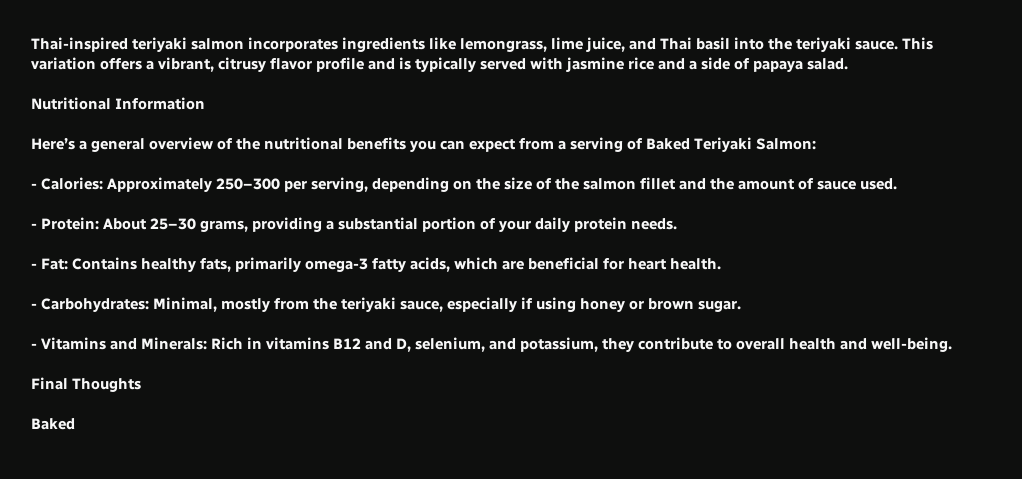Thai-inspired teriyaki salmon incorporates ingredients like lemongrass, lime juice, and Thai basil into the teriyaki sauce. This variation offers a vibrant, citrusy flavor profile and is typically served with jasmine rice and a side of papaya salad.

Nutritional Information

Here’s a general overview of the nutritional benefits you can expect from a serving of Baked Teriyaki Salmon:

- Calories: Approximately 250–300 per serving, depending on the size of the salmon fillet and the amount of sauce used.

- Protein: About 25–30 grams, providing a substantial portion of your daily protein needs.

- Fat: Contains healthy fats, primarily omega-3 fatty acids, which are beneficial for heart health.

- Carbohydrates: Minimal, mostly from the teriyaki sauce, especially if using honey or brown sugar.

- Vitamins and Minerals: Rich in vitamins B12 and D, selenium, and potassium, they contribute to overall health and well-being.

Final Thoughts

Baked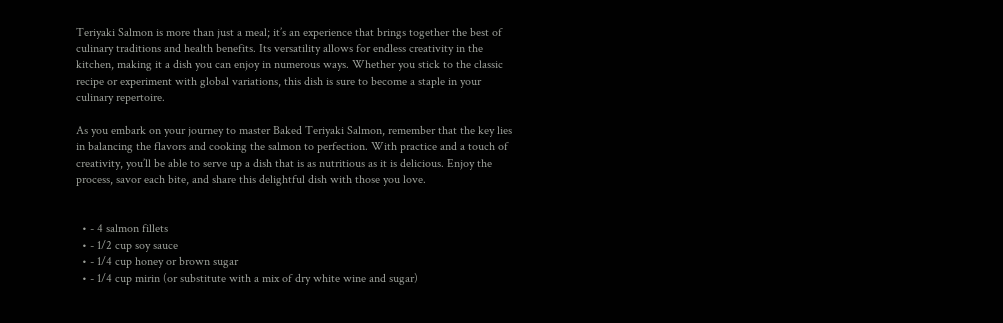Teriyaki Salmon is more than just a meal; it’s an experience that brings together the best of culinary traditions and health benefits. Its versatility allows for endless creativity in the kitchen, making it a dish you can enjoy in numerous ways. Whether you stick to the classic recipe or experiment with global variations, this dish is sure to become a staple in your culinary repertoire.

As you embark on your journey to master Baked Teriyaki Salmon, remember that the key lies in balancing the flavors and cooking the salmon to perfection. With practice and a touch of creativity, you’ll be able to serve up a dish that is as nutritious as it is delicious. Enjoy the process, savor each bite, and share this delightful dish with those you love.


  • - 4 salmon fillets
  • - 1/2 cup soy sauce
  • - 1/4 cup honey or brown sugar
  • - 1/4 cup mirin (or substitute with a mix of dry white wine and sugar)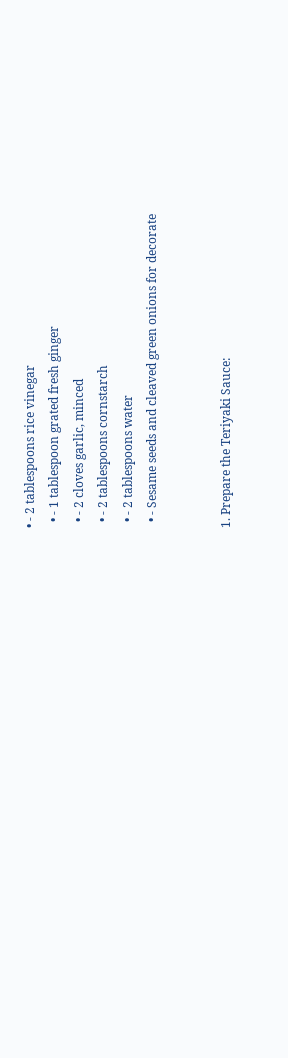• - 2 tablespoons rice vinegar
  • - 1 tablespoon grated fresh ginger
  • - 2 cloves garlic, minced
  • - 2 tablespoons cornstarch
  • - 2 tablespoons water
  • - Sesame seeds and cleaved green onions for decorate


1. Prepare the Teriyaki Sauce: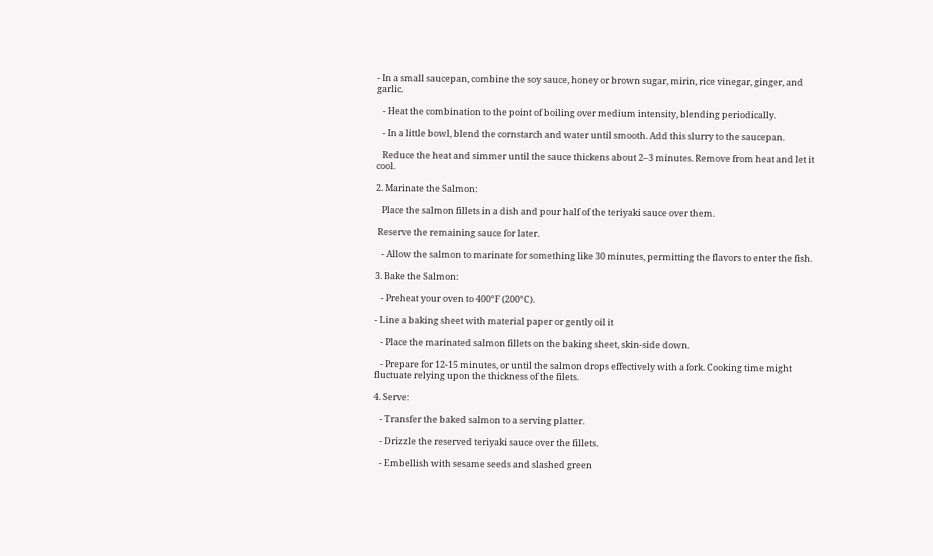- In a small saucepan, combine the soy sauce, honey or brown sugar, mirin, rice vinegar, ginger, and garlic.

   - Heat the combination to the point of boiling over medium intensity, blending periodically.

   - In a little bowl, blend the cornstarch and water until smooth. Add this slurry to the saucepan.

   Reduce the heat and simmer until the sauce thickens about 2–3 minutes. Remove from heat and let it cool.

2. Marinate the Salmon:

   Place the salmon fillets in a dish and pour half of the teriyaki sauce over them.

 Reserve the remaining sauce for later.

   - Allow the salmon to marinate for something like 30 minutes, permitting the flavors to enter the fish.

3. Bake the Salmon:

   - Preheat your oven to 400°F (200°C).

- Line a baking sheet with material paper or gently oil it

   - Place the marinated salmon fillets on the baking sheet, skin-side down.

   - Prepare for 12-15 minutes, or until the salmon drops effectively with a fork. Cooking time might fluctuate relying upon the thickness of the filets.

4. Serve:

   - Transfer the baked salmon to a serving platter.

   - Drizzle the reserved teriyaki sauce over the fillets.

   - Embellish with sesame seeds and slashed green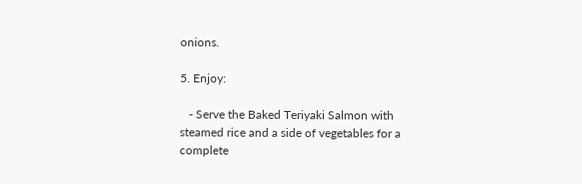onions.

5. Enjoy:

   - Serve the Baked Teriyaki Salmon with steamed rice and a side of vegetables for a complete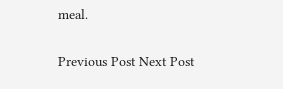meal.

Previous Post Next Post